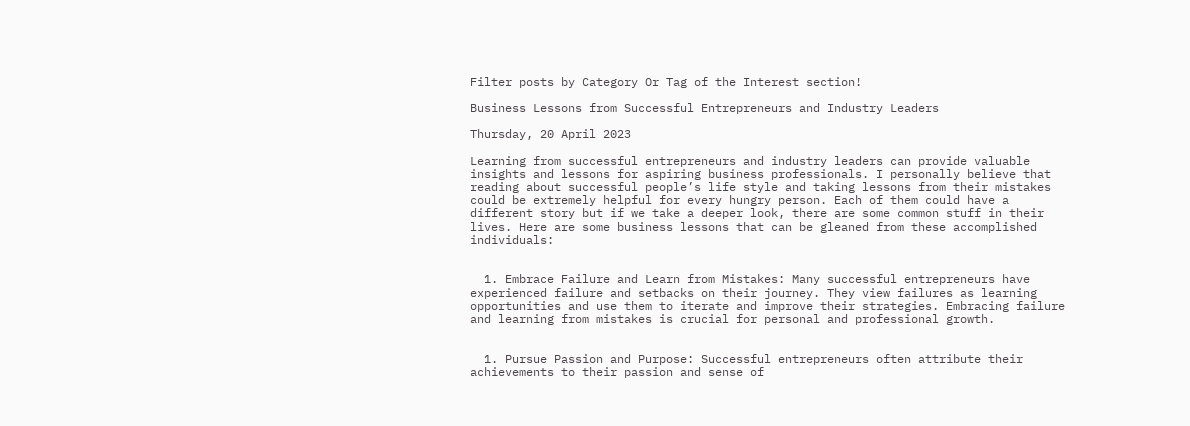Filter posts by Category Or Tag of the Interest section!

Business Lessons from Successful Entrepreneurs and Industry Leaders

Thursday, 20 April 2023

Learning from successful entrepreneurs and industry leaders can provide valuable insights and lessons for aspiring business professionals. I personally believe that reading about successful people’s life style and taking lessons from their mistakes could be extremely helpful for every hungry person. Each of them could have a different story but if we take a deeper look, there are some common stuff in their lives. Here are some business lessons that can be gleaned from these accomplished individuals:


  1. Embrace Failure and Learn from Mistakes: Many successful entrepreneurs have experienced failure and setbacks on their journey. They view failures as learning opportunities and use them to iterate and improve their strategies. Embracing failure and learning from mistakes is crucial for personal and professional growth.


  1. Pursue Passion and Purpose: Successful entrepreneurs often attribute their achievements to their passion and sense of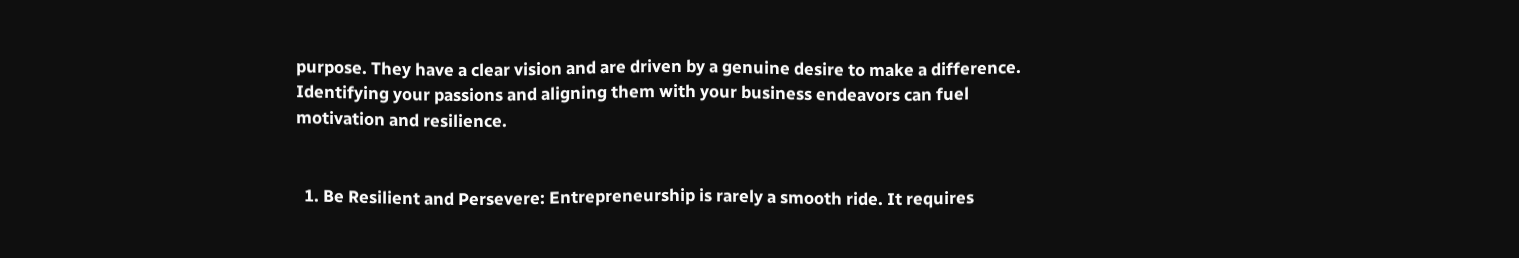purpose. They have a clear vision and are driven by a genuine desire to make a difference. Identifying your passions and aligning them with your business endeavors can fuel motivation and resilience.


  1. Be Resilient and Persevere: Entrepreneurship is rarely a smooth ride. It requires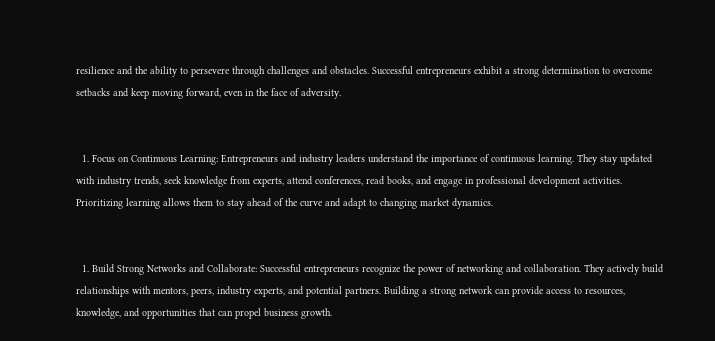resilience and the ability to persevere through challenges and obstacles. Successful entrepreneurs exhibit a strong determination to overcome setbacks and keep moving forward, even in the face of adversity.


  1. Focus on Continuous Learning: Entrepreneurs and industry leaders understand the importance of continuous learning. They stay updated with industry trends, seek knowledge from experts, attend conferences, read books, and engage in professional development activities. Prioritizing learning allows them to stay ahead of the curve and adapt to changing market dynamics.


  1. Build Strong Networks and Collaborate: Successful entrepreneurs recognize the power of networking and collaboration. They actively build relationships with mentors, peers, industry experts, and potential partners. Building a strong network can provide access to resources, knowledge, and opportunities that can propel business growth.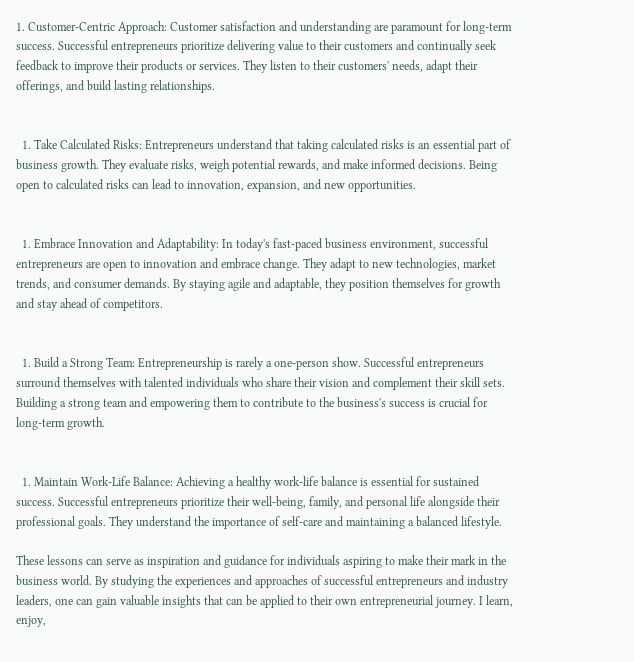1. Customer-Centric Approach: Customer satisfaction and understanding are paramount for long-term success. Successful entrepreneurs prioritize delivering value to their customers and continually seek feedback to improve their products or services. They listen to their customers' needs, adapt their offerings, and build lasting relationships.


  1. Take Calculated Risks: Entrepreneurs understand that taking calculated risks is an essential part of business growth. They evaluate risks, weigh potential rewards, and make informed decisions. Being open to calculated risks can lead to innovation, expansion, and new opportunities.


  1. Embrace Innovation and Adaptability: In today's fast-paced business environment, successful entrepreneurs are open to innovation and embrace change. They adapt to new technologies, market trends, and consumer demands. By staying agile and adaptable, they position themselves for growth and stay ahead of competitors.


  1. Build a Strong Team: Entrepreneurship is rarely a one-person show. Successful entrepreneurs surround themselves with talented individuals who share their vision and complement their skill sets. Building a strong team and empowering them to contribute to the business's success is crucial for long-term growth.


  1. Maintain Work-Life Balance: Achieving a healthy work-life balance is essential for sustained success. Successful entrepreneurs prioritize their well-being, family, and personal life alongside their professional goals. They understand the importance of self-care and maintaining a balanced lifestyle.

These lessons can serve as inspiration and guidance for individuals aspiring to make their mark in the business world. By studying the experiences and approaches of successful entrepreneurs and industry leaders, one can gain valuable insights that can be applied to their own entrepreneurial journey. I learn, enjoy,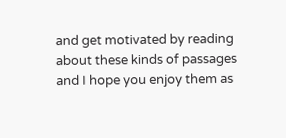and get motivated by reading about these kinds of passages and I hope you enjoy them as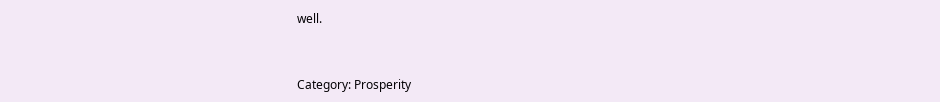well.


Category: Prosperity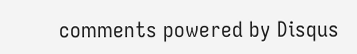comments powered by Disqus